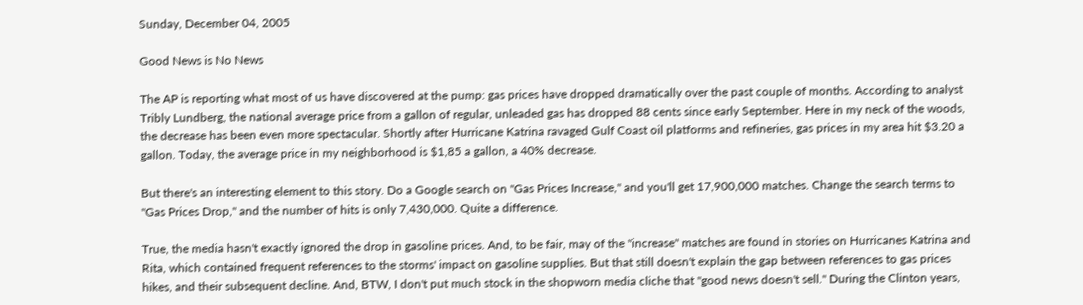Sunday, December 04, 2005

Good News is No News

The AP is reporting what most of us have discovered at the pump: gas prices have dropped dramatically over the past couple of months. According to analyst Tribly Lundberg, the national average price from a gallon of regular, unleaded gas has dropped 88 cents since early September. Here in my neck of the woods, the decrease has been even more spectacular. Shortly after Hurricane Katrina ravaged Gulf Coast oil platforms and refineries, gas prices in my area hit $3.20 a gallon. Today, the average price in my neighborhood is $1,85 a gallon, a 40% decrease.

But there's an interesting element to this story. Do a Google search on "Gas Prices Increase," and you'll get 17,900,000 matches. Change the search terms to "Gas Prices Drop," and the number of hits is only 7,430,000. Quite a difference.

True, the media hasn't exactly ignored the drop in gasoline prices. And, to be fair, may of the "increase" matches are found in stories on Hurricanes Katrina and Rita, which contained frequent references to the storms' impact on gasoline supplies. But that still doesn't explain the gap between references to gas prices hikes, and their subsequent decline. And, BTW, I don't put much stock in the shopworn media cliche that "good news doesn't sell." During the Clinton years,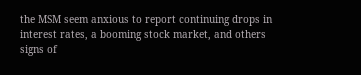the MSM seem anxious to report continuing drops in interest rates, a booming stock market, and others signs of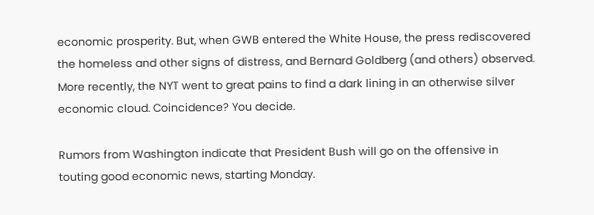economic prosperity. But, when GWB entered the White House, the press rediscovered the homeless and other signs of distress, and Bernard Goldberg (and others) observed. More recently, the NYT went to great pains to find a dark lining in an otherwise silver economic cloud. Coincidence? You decide.

Rumors from Washington indicate that President Bush will go on the offensive in touting good economic news, starting Monday.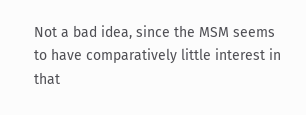Not a bad idea, since the MSM seems to have comparatively little interest in that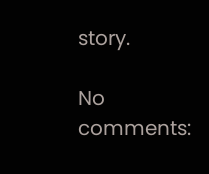story.

No comments: